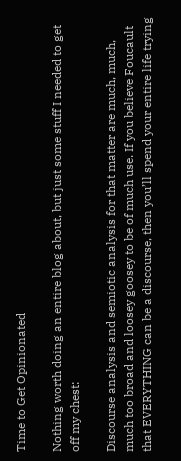Time to Get Opinionated

Nothing worth doing an entire blog about, but just some stuff I needed to get off my chest:

Discourse analysis and semiotic analysis for that matter are much, much, much too broad and loosey goosey to be of much use. If you believe Foucault that EVERYTHING can be a discourse, then you’ll spend your entire life trying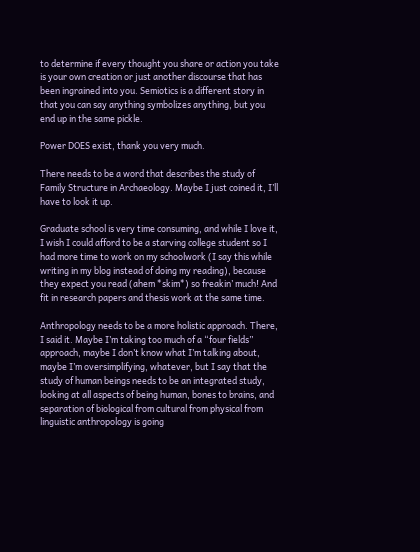to determine if every thought you share or action you take is your own creation or just another discourse that has been ingrained into you. Semiotics is a different story in that you can say anything symbolizes anything, but you end up in the same pickle.

Power DOES exist, thank you very much.

There needs to be a word that describes the study of Family Structure in Archaeology. Maybe I just coined it, I’ll have to look it up.

Graduate school is very time consuming, and while I love it, I wish I could afford to be a starving college student so I had more time to work on my schoolwork (I say this while writing in my blog instead of doing my reading), because they expect you read (ahem *skim*) so freakin’ much! And fit in research papers and thesis work at the same time.

Anthropology needs to be a more holistic approach. There, I said it. Maybe I’m taking too much of a “four fields” approach, maybe I don’t know what I’m talking about, maybe I’m oversimplifying, whatever, but I say that the study of human beings needs to be an integrated study, looking at all aspects of being human, bones to brains, and separation of biological from cultural from physical from linguistic anthropology is going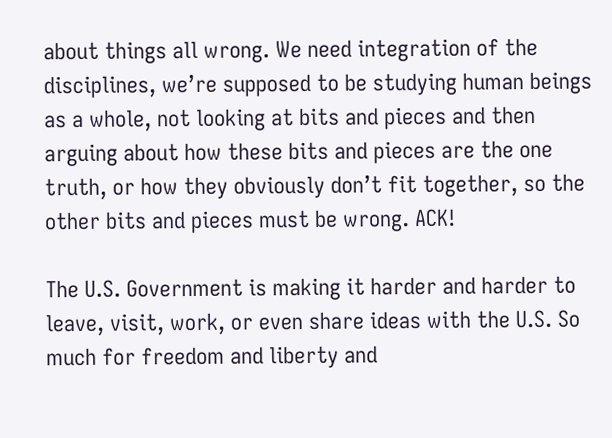about things all wrong. We need integration of the disciplines, we’re supposed to be studying human beings as a whole, not looking at bits and pieces and then arguing about how these bits and pieces are the one truth, or how they obviously don’t fit together, so the other bits and pieces must be wrong. ACK!

The U.S. Government is making it harder and harder to leave, visit, work, or even share ideas with the U.S. So much for freedom and liberty and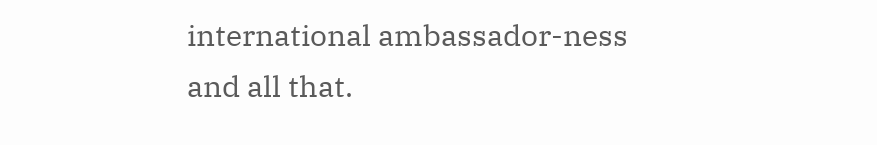international ambassador-ness and all that.